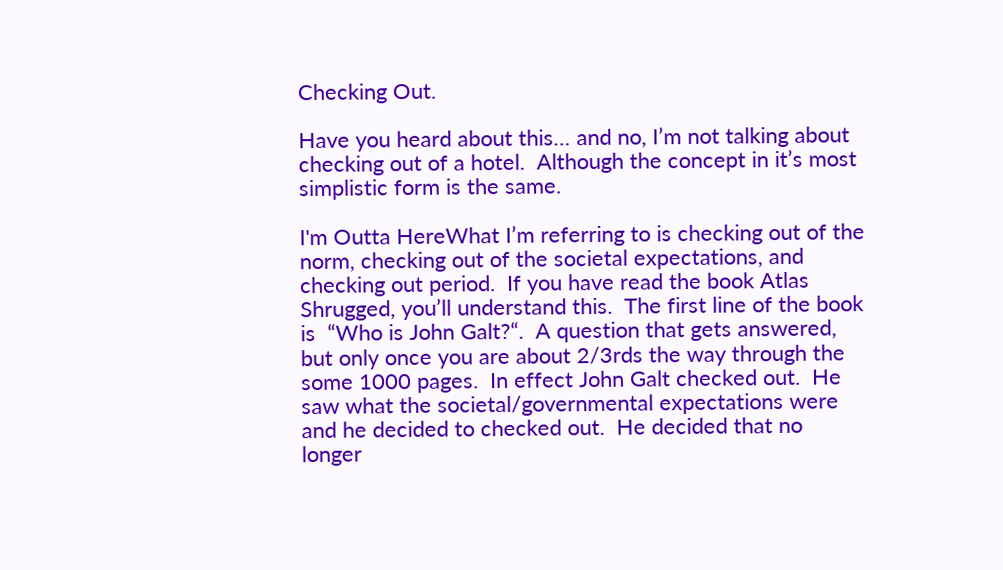Checking Out.

Have you heard about this… and no, I’m not talking about checking out of a hotel.  Although the concept in it’s most simplistic form is the same.

I'm Outta HereWhat I’m referring to is checking out of the norm, checking out of the societal expectations, and checking out period.  If you have read the book Atlas Shrugged, you’ll understand this.  The first line of the book is  “Who is John Galt?“.  A question that gets answered, but only once you are about 2/3rds the way through the some 1000 pages.  In effect John Galt checked out.  He saw what the societal/governmental expectations were and he decided to checked out.  He decided that no longer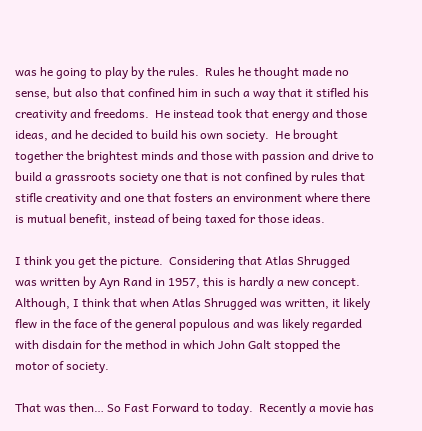was he going to play by the rules.  Rules he thought made no sense, but also that confined him in such a way that it stifled his creativity and freedoms.  He instead took that energy and those ideas, and he decided to build his own society.  He brought together the brightest minds and those with passion and drive to build a grassroots society one that is not confined by rules that stifle creativity and one that fosters an environment where there is mutual benefit, instead of being taxed for those ideas.

I think you get the picture.  Considering that Atlas Shrugged was written by Ayn Rand in 1957, this is hardly a new concept.  Although, I think that when Atlas Shrugged was written, it likely flew in the face of the general populous and was likely regarded with disdain for the method in which John Galt stopped the motor of society.

That was then… So Fast Forward to today.  Recently a movie has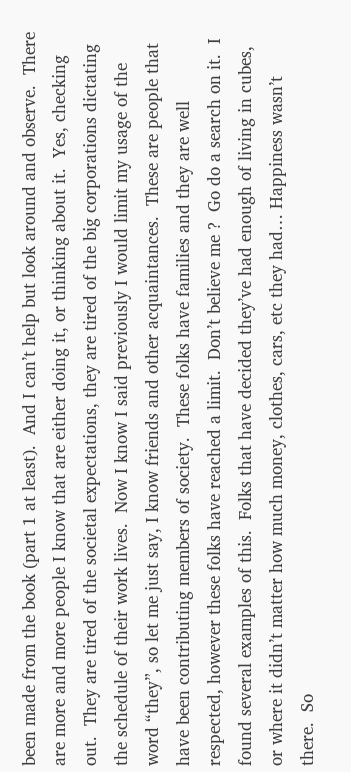been made from the book (part 1 at least).  And I can’t help but look around and observe.  There are more and more people I know that are either doing it, or thinking about it.  Yes, checking out.  They are tired of the societal expectations, they are tired of the big corporations dictating the schedule of their work lives.  Now I know I said previously I would limit my usage of the word “they”, so let me just say, I know friends and other acquaintances.  These are people that have been contributing members of society.  These folks have families and they are well respected, however these folks have reached a limit.  Don’t believe me ?  Go do a search on it.  I found several examples of this.  Folks that have decided they’ve had enough of living in cubes, or where it didn’t matter how much money, clothes, cars, etc they had… Happiness wasn’t there.  So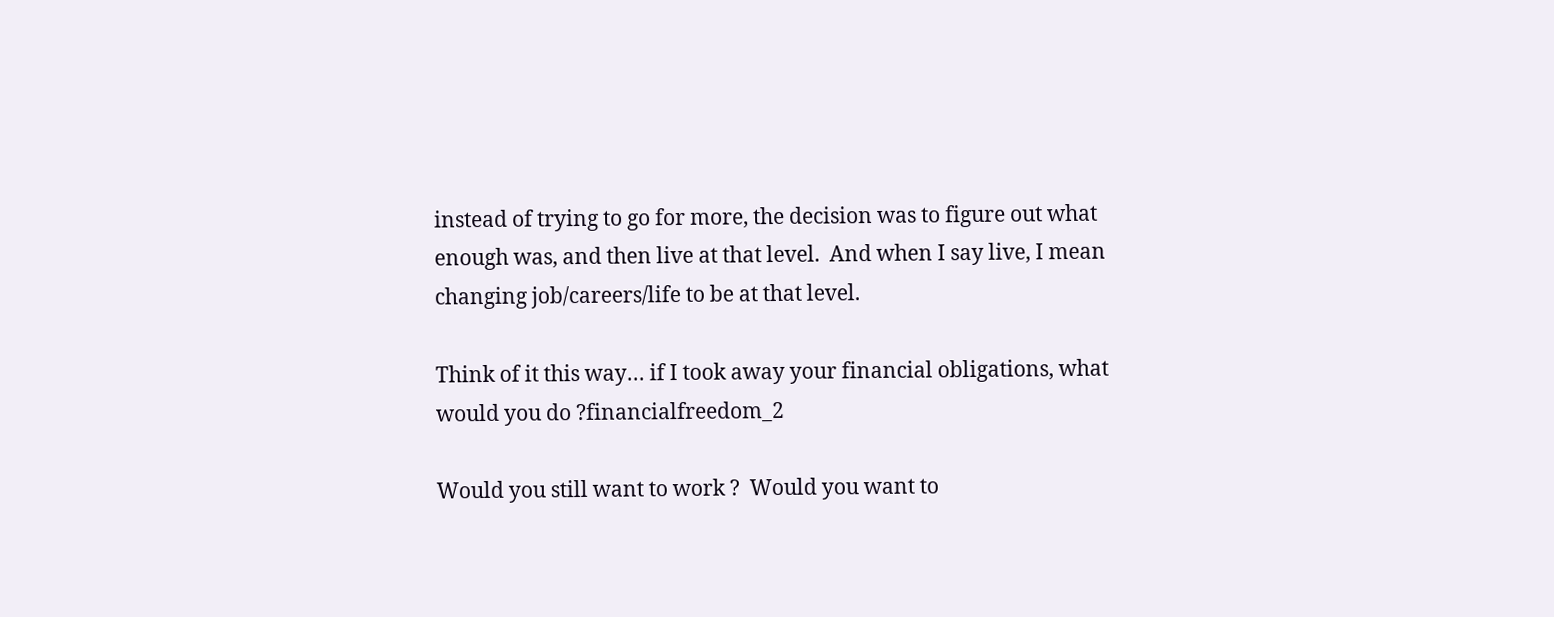instead of trying to go for more, the decision was to figure out what enough was, and then live at that level.  And when I say live, I mean changing job/careers/life to be at that level.

Think of it this way… if I took away your financial obligations, what would you do ?financialfreedom_2

Would you still want to work ?  Would you want to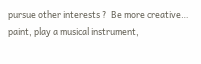pursue other interests ?  Be more creative… paint, play a musical instrument,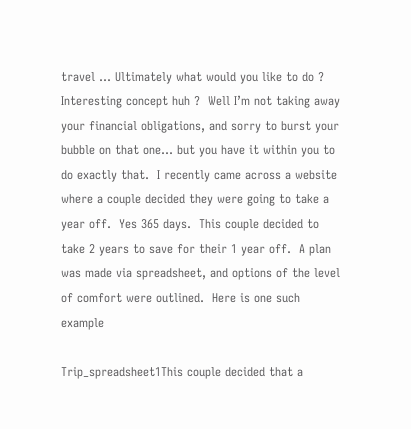travel … Ultimately what would you like to do ?  Interesting concept huh ?  Well I’m not taking away your financial obligations, and sorry to burst your bubble on that one… but you have it within you to do exactly that.  I recently came across a website where a couple decided they were going to take a year off.  Yes 365 days.  This couple decided to take 2 years to save for their 1 year off.  A plan was made via spreadsheet, and options of the level of comfort were outlined.  Here is one such example

Trip_spreadsheet1This couple decided that a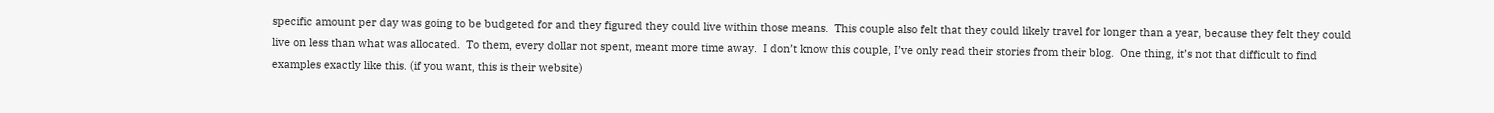specific amount per day was going to be budgeted for and they figured they could live within those means.  This couple also felt that they could likely travel for longer than a year, because they felt they could live on less than what was allocated.  To them, every dollar not spent, meant more time away.  I don’t know this couple, I’ve only read their stories from their blog.  One thing, it’s not that difficult to find examples exactly like this. (if you want, this is their website)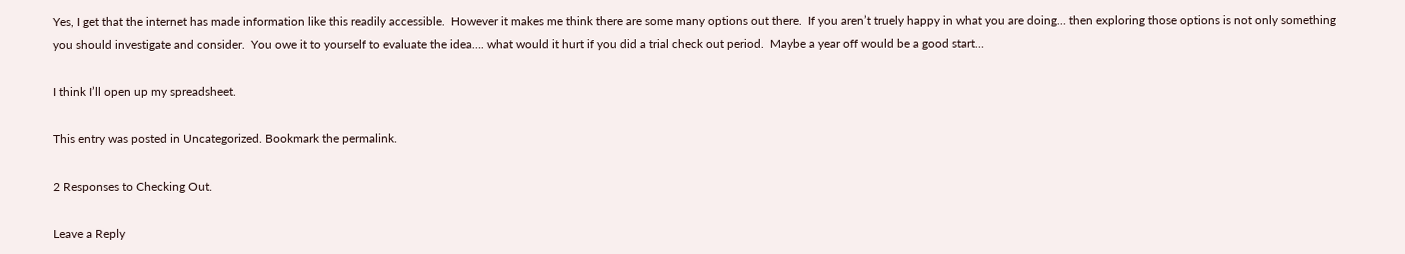Yes, I get that the internet has made information like this readily accessible.  However it makes me think there are some many options out there.  If you aren’t truely happy in what you are doing… then exploring those options is not only something you should investigate and consider.  You owe it to yourself to evaluate the idea…. what would it hurt if you did a trial check out period.  Maybe a year off would be a good start…

I think I’ll open up my spreadsheet.

This entry was posted in Uncategorized. Bookmark the permalink.

2 Responses to Checking Out.

Leave a Reply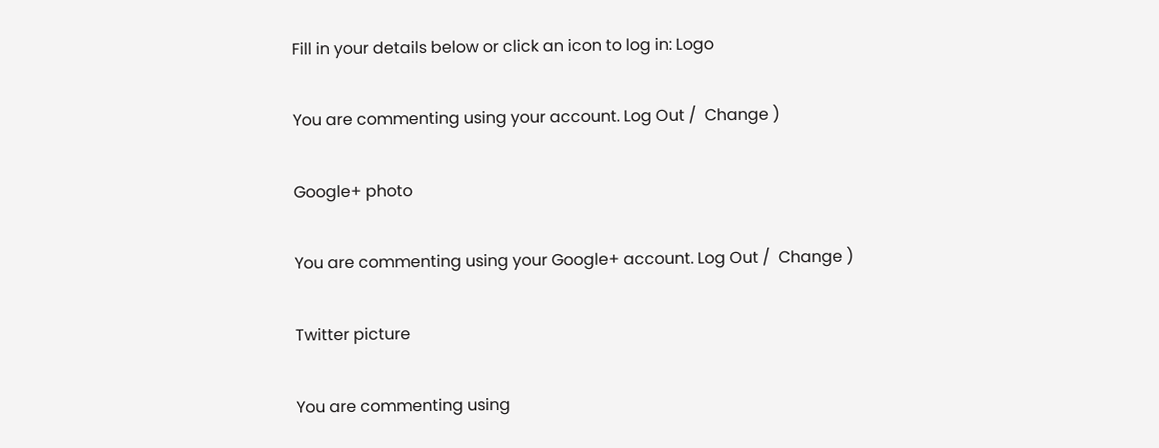Fill in your details below or click an icon to log in: Logo

You are commenting using your account. Log Out /  Change )

Google+ photo

You are commenting using your Google+ account. Log Out /  Change )

Twitter picture

You are commenting using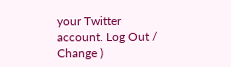your Twitter account. Log Out /  Change )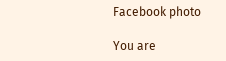Facebook photo

You are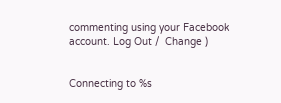commenting using your Facebook account. Log Out /  Change )


Connecting to %s